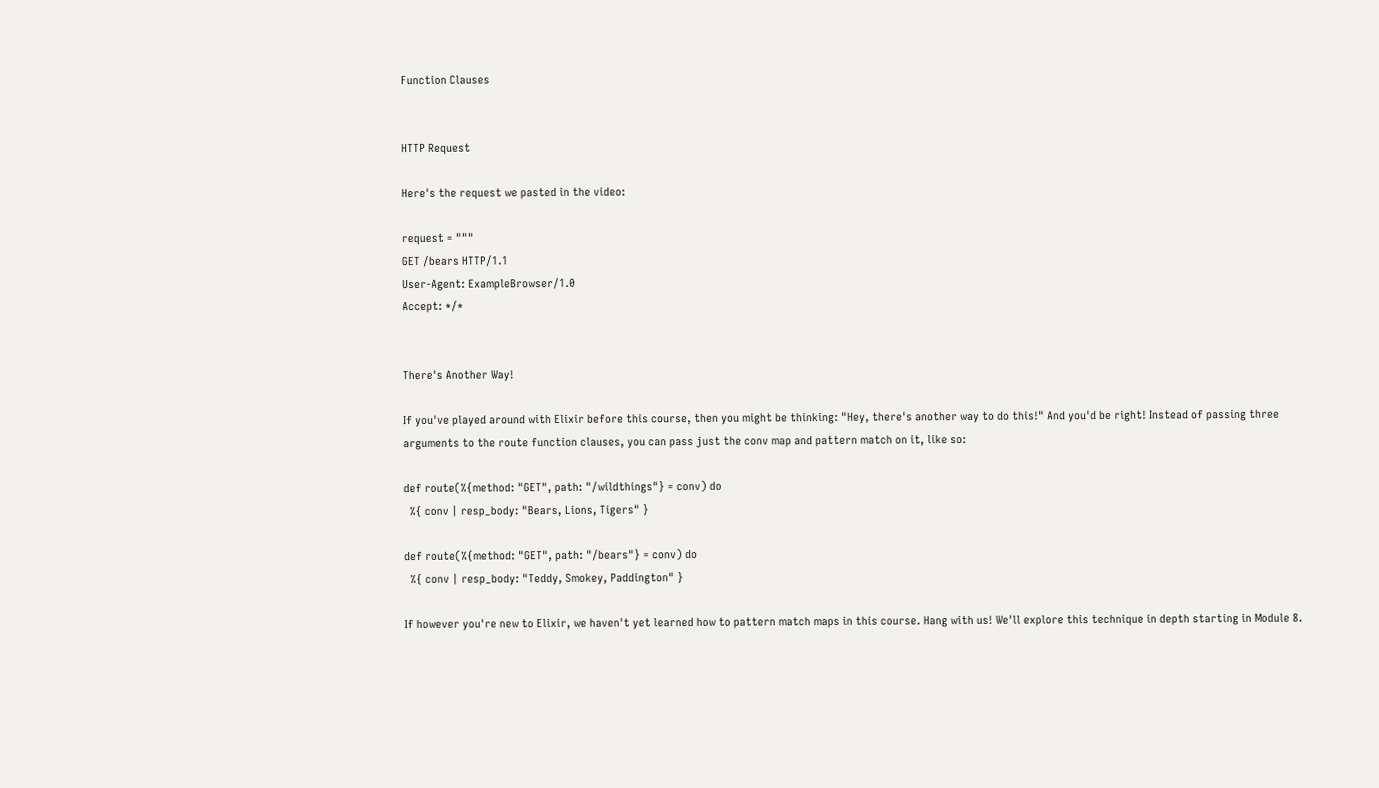Function Clauses


HTTP Request

Here's the request we pasted in the video:

request = """
GET /bears HTTP/1.1
User-Agent: ExampleBrowser/1.0
Accept: */*


There's Another Way!

If you've played around with Elixir before this course, then you might be thinking: "Hey, there's another way to do this!" And you'd be right! Instead of passing three arguments to the route function clauses, you can pass just the conv map and pattern match on it, like so:

def route(%{method: "GET", path: "/wildthings"} = conv) do
  %{ conv | resp_body: "Bears, Lions, Tigers" }

def route(%{method: "GET", path: "/bears"} = conv) do
  %{ conv | resp_body: "Teddy, Smokey, Paddington" }

If however you're new to Elixir, we haven't yet learned how to pattern match maps in this course. Hang with us! We'll explore this technique in depth starting in Module 8.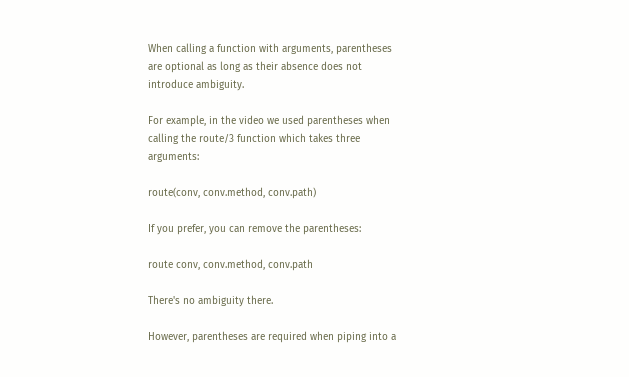When calling a function with arguments, parentheses are optional as long as their absence does not introduce ambiguity.

For example, in the video we used parentheses when calling the route/3 function which takes three arguments:

route(conv, conv.method, conv.path)

If you prefer, you can remove the parentheses:

route conv, conv.method, conv.path

There's no ambiguity there.

However, parentheses are required when piping into a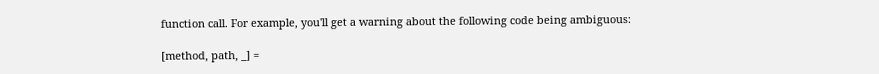function call. For example, you'll get a warning about the following code being ambiguous:

[method, path, _] =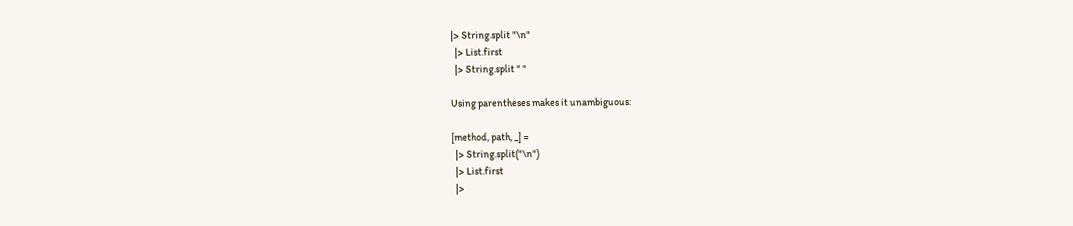|> String.split "\n"
  |> List.first
  |> String.split " "

Using parentheses makes it unambiguous:

[method, path, _] =
  |> String.split("\n")
  |> List.first
  |>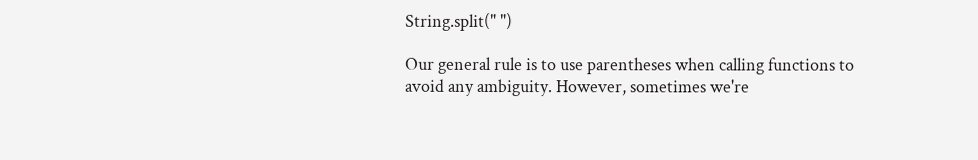String.split(" ")

Our general rule is to use parentheses when calling functions to avoid any ambiguity. However, sometimes we're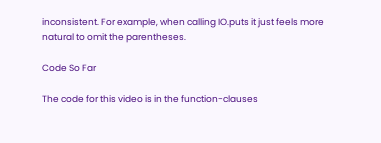inconsistent. For example, when calling IO.puts it just feels more natural to omit the parentheses.

Code So Far

The code for this video is in the function-clauses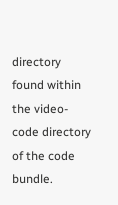directory found within the video-code directory of the code bundle.